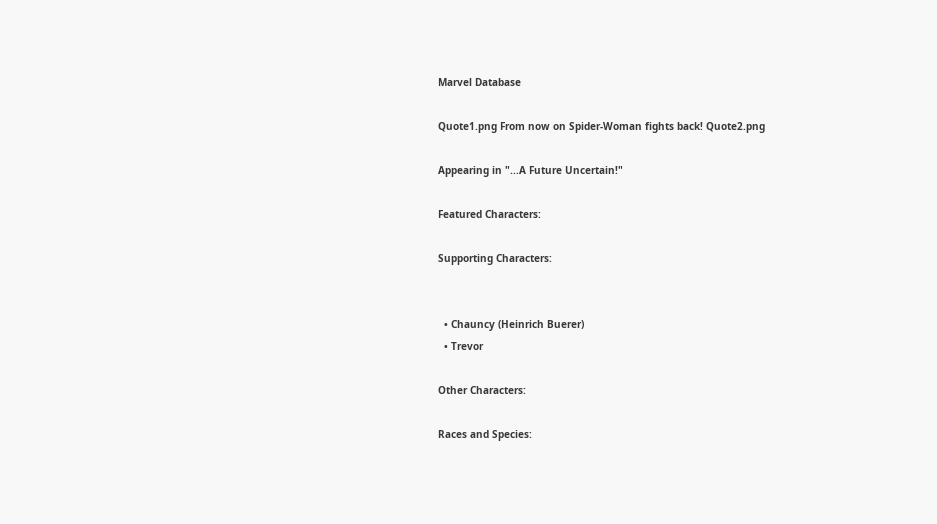Marvel Database

Quote1.png From now on Spider-Woman fights back! Quote2.png

Appearing in "...A Future Uncertain!"

Featured Characters:

Supporting Characters:


  • Chauncy (Heinrich Buerer)
  • Trevor

Other Characters:

Races and Species: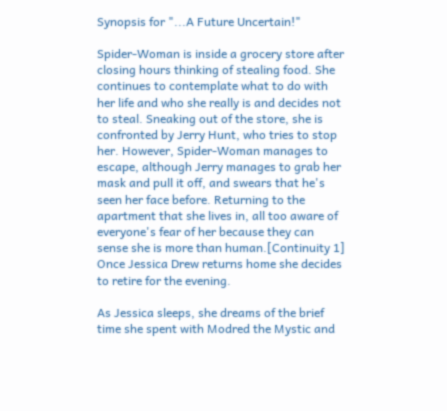Synopsis for "...A Future Uncertain!"

Spider-Woman is inside a grocery store after closing hours thinking of stealing food. She continues to contemplate what to do with her life and who she really is and decides not to steal. Sneaking out of the store, she is confronted by Jerry Hunt, who tries to stop her. However, Spider-Woman manages to escape, although Jerry manages to grab her mask and pull it off, and swears that he's seen her face before. Returning to the apartment that she lives in, all too aware of everyone's fear of her because they can sense she is more than human.[Continuity 1] Once Jessica Drew returns home she decides to retire for the evening.

As Jessica sleeps, she dreams of the brief time she spent with Modred the Mystic and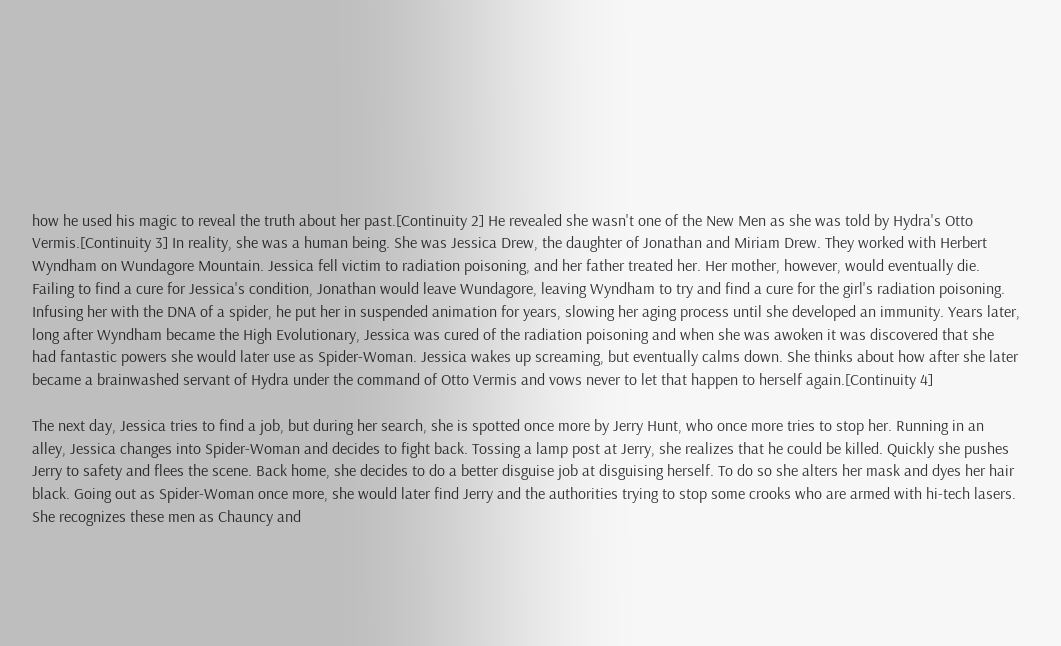how he used his magic to reveal the truth about her past.[Continuity 2] He revealed she wasn't one of the New Men as she was told by Hydra's Otto Vermis.[Continuity 3] In reality, she was a human being. She was Jessica Drew, the daughter of Jonathan and Miriam Drew. They worked with Herbert Wyndham on Wundagore Mountain. Jessica fell victim to radiation poisoning, and her father treated her. Her mother, however, would eventually die. Failing to find a cure for Jessica's condition, Jonathan would leave Wundagore, leaving Wyndham to try and find a cure for the girl's radiation poisoning. Infusing her with the DNA of a spider, he put her in suspended animation for years, slowing her aging process until she developed an immunity. Years later, long after Wyndham became the High Evolutionary, Jessica was cured of the radiation poisoning and when she was awoken it was discovered that she had fantastic powers she would later use as Spider-Woman. Jessica wakes up screaming, but eventually calms down. She thinks about how after she later became a brainwashed servant of Hydra under the command of Otto Vermis and vows never to let that happen to herself again.[Continuity 4]

The next day, Jessica tries to find a job, but during her search, she is spotted once more by Jerry Hunt, who once more tries to stop her. Running in an alley, Jessica changes into Spider-Woman and decides to fight back. Tossing a lamp post at Jerry, she realizes that he could be killed. Quickly she pushes Jerry to safety and flees the scene. Back home, she decides to do a better disguise job at disguising herself. To do so she alters her mask and dyes her hair black. Going out as Spider-Woman once more, she would later find Jerry and the authorities trying to stop some crooks who are armed with hi-tech lasers. She recognizes these men as Chauncy and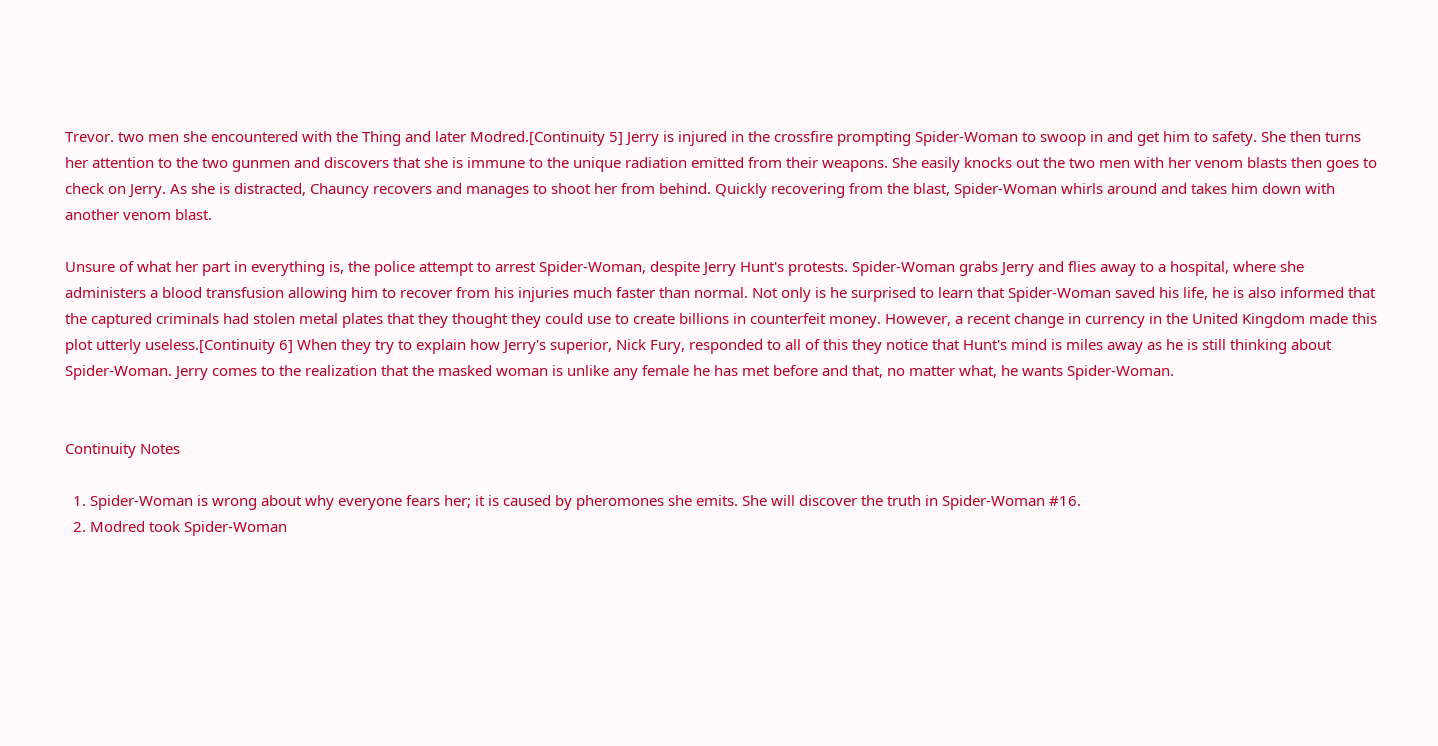Trevor. two men she encountered with the Thing and later Modred.[Continuity 5] Jerry is injured in the crossfire prompting Spider-Woman to swoop in and get him to safety. She then turns her attention to the two gunmen and discovers that she is immune to the unique radiation emitted from their weapons. She easily knocks out the two men with her venom blasts then goes to check on Jerry. As she is distracted, Chauncy recovers and manages to shoot her from behind. Quickly recovering from the blast, Spider-Woman whirls around and takes him down with another venom blast.

Unsure of what her part in everything is, the police attempt to arrest Spider-Woman, despite Jerry Hunt's protests. Spider-Woman grabs Jerry and flies away to a hospital, where she administers a blood transfusion allowing him to recover from his injuries much faster than normal. Not only is he surprised to learn that Spider-Woman saved his life, he is also informed that the captured criminals had stolen metal plates that they thought they could use to create billions in counterfeit money. However, a recent change in currency in the United Kingdom made this plot utterly useless.[Continuity 6] When they try to explain how Jerry's superior, Nick Fury, responded to all of this they notice that Hunt's mind is miles away as he is still thinking about Spider-Woman. Jerry comes to the realization that the masked woman is unlike any female he has met before and that, no matter what, he wants Spider-Woman.


Continuity Notes

  1. Spider-Woman is wrong about why everyone fears her; it is caused by pheromones she emits. She will discover the truth in Spider-Woman #16.
  2. Modred took Spider-Woman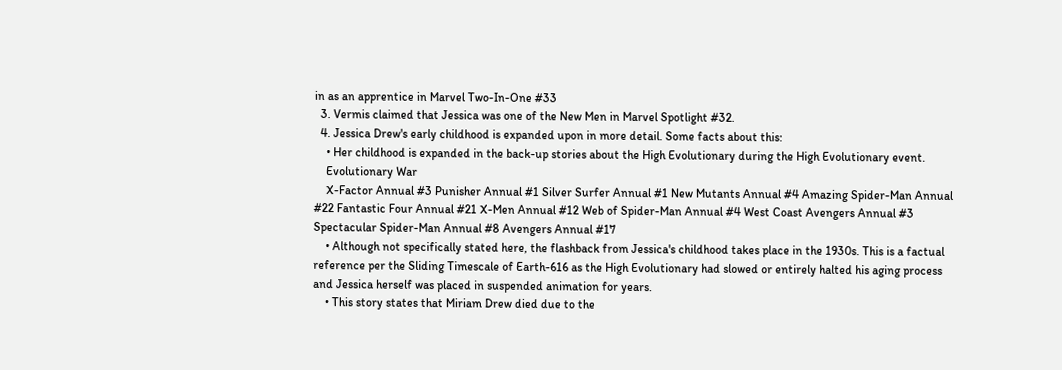in as an apprentice in Marvel Two-In-One #33
  3. Vermis claimed that Jessica was one of the New Men in Marvel Spotlight #32.
  4. Jessica Drew's early childhood is expanded upon in more detail. Some facts about this:
    • Her childhood is expanded in the back-up stories about the High Evolutionary during the High Evolutionary event.
    Evolutionary War
    X-Factor Annual #3 Punisher Annual #1 Silver Surfer Annual #1 New Mutants Annual #4 Amazing Spider-Man Annual #22 Fantastic Four Annual #21 X-Men Annual #12 Web of Spider-Man Annual #4 West Coast Avengers Annual #3 Spectacular Spider-Man Annual #8 Avengers Annual #17
    • Although not specifically stated here, the flashback from Jessica's childhood takes place in the 1930s. This is a factual reference per the Sliding Timescale of Earth-616 as the High Evolutionary had slowed or entirely halted his aging process and Jessica herself was placed in suspended animation for years.
    • This story states that Miriam Drew died due to the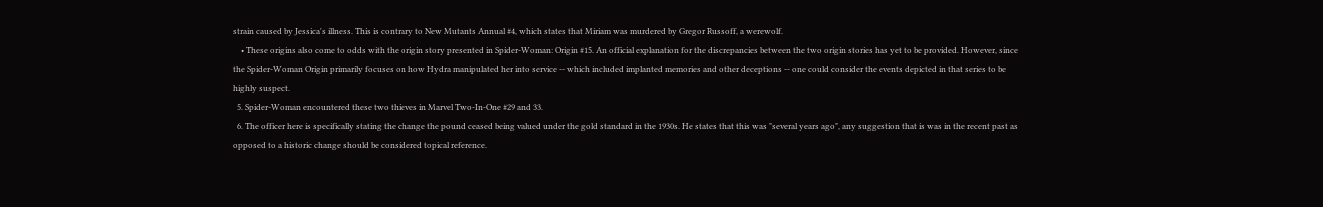strain caused by Jessica's illness. This is contrary to New Mutants Annual #4, which states that Miriam was murdered by Gregor Russoff, a werewolf.
    • These origins also come to odds with the origin story presented in Spider-Woman: Origin #15. An official explanation for the discrepancies between the two origin stories has yet to be provided. However, since the Spider-Woman Origin primarily focuses on how Hydra manipulated her into service -- which included implanted memories and other deceptions -- one could consider the events depicted in that series to be highly suspect.
  5. Spider-Woman encountered these two thieves in Marvel Two-In-One #29 and 33.
  6. The officer here is specifically stating the change the pound ceased being valued under the gold standard in the 1930s. He states that this was "several years ago", any suggestion that is was in the recent past as opposed to a historic change should be considered topical reference.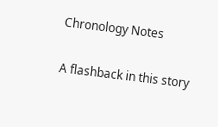Chronology Notes

A flashback in this story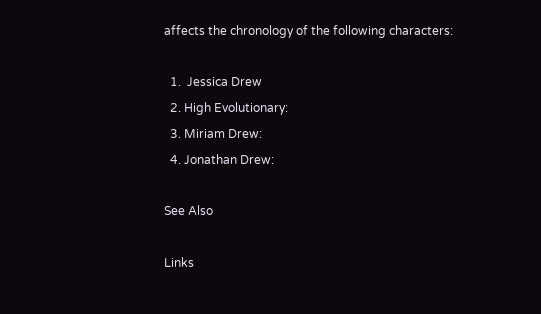affects the chronology of the following characters:

  1.  Jessica Drew
  2. High Evolutionary:
  3. Miriam Drew:
  4. Jonathan Drew:

See Also

Links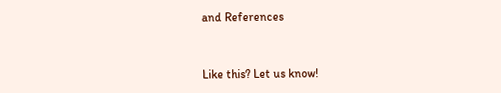and References


Like this? Let us know!